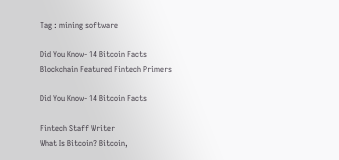Tag : mining software

Did You Know- 14 Bitcoin Facts
Blockchain Featured Fintech Primers

Did You Know- 14 Bitcoin Facts

Fintech Staff Writer
What Is Bitcoin? Bitcoin,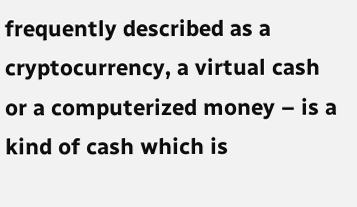frequently described as a cryptocurrency, a virtual cash or a computerized money – is a kind of cash which is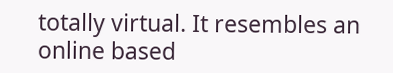totally virtual. It resembles an online based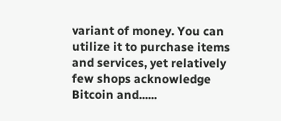variant of money. You can utilize it to purchase items and services, yet relatively few shops acknowledge Bitcoin and......